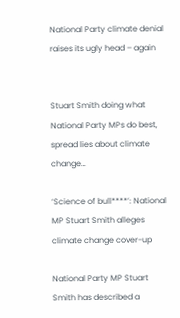National Party climate denial raises its ugly head – again


Stuart Smith doing what National Party MPs do best, spread lies about climate change…

‘Science of bull****’: National MP Stuart Smith alleges climate change cover-up

National Party MP Stuart Smith has described a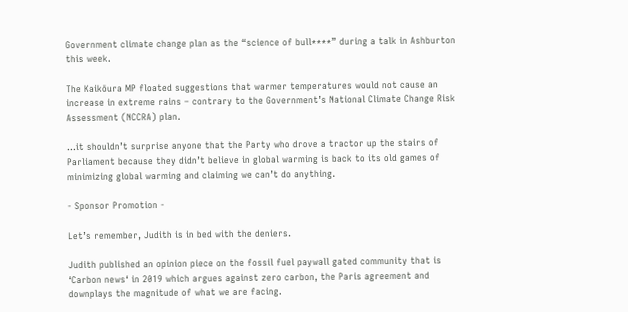Government climate change plan as the “science of bull****” during a talk in Ashburton this week.

The Kaikōura MP floated suggestions that warmer temperatures would not cause an increase in extreme rains – contrary to the Government’s National Climate Change Risk Assessment (NCCRA) plan.

…it shouldn’t surprise anyone that the Party who drove a tractor up the stairs of Parliament because they didn’t believe in global warming is back to its old games of minimizing global warming and claiming we can’t do anything.

- Sponsor Promotion -

Let’s remember, Judith is in bed with the deniers.

Judith published an opinion piece on the fossil fuel paywall gated community that is ‘Carbon news‘ in 2019 which argues against zero carbon, the Paris agreement and downplays the magnitude of what we are facing.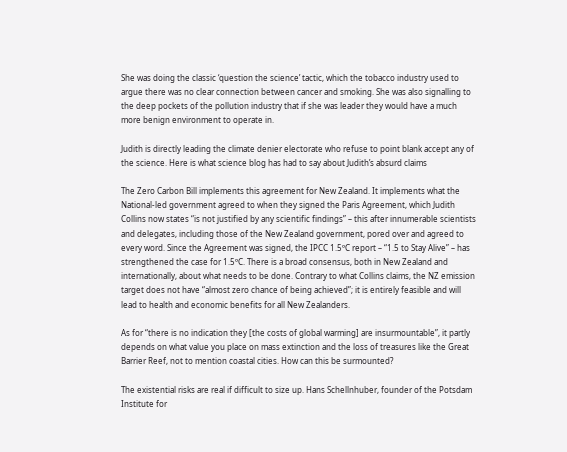She was doing the classic ‘question the science’ tactic, which the tobacco industry used to argue there was no clear connection between cancer and smoking. She was also signalling to the deep pockets of the pollution industry that if she was leader they would have a much more benign environment to operate in.

Judith is directly leading the climate denier electorate who refuse to point blank accept any of the science. Here is what science blog has had to say about Judith’s absurd claims

The Zero Carbon Bill implements this agreement for New Zealand. It implements what the National-led government agreed to when they signed the Paris Agreement, which Judith Collins now states “is not justified by any scientific findings” – this after innumerable scientists and delegates, including those of the New Zealand government, pored over and agreed to every word. Since the Agreement was signed, the IPCC 1.5ºC report – “1.5 to Stay Alive” – has strengthened the case for 1.5ºC. There is a broad consensus, both in New Zealand and internationally, about what needs to be done. Contrary to what Collins claims, the NZ emission target does not have “almost zero chance of being achieved”; it is entirely feasible and will lead to health and economic benefits for all New Zealanders.

As for “there is no indication they [the costs of global warming] are insurmountable”, it partly depends on what value you place on mass extinction and the loss of treasures like the Great Barrier Reef, not to mention coastal cities. How can this be surmounted?

The existential risks are real if difficult to size up. Hans Schellnhuber, founder of the Potsdam Institute for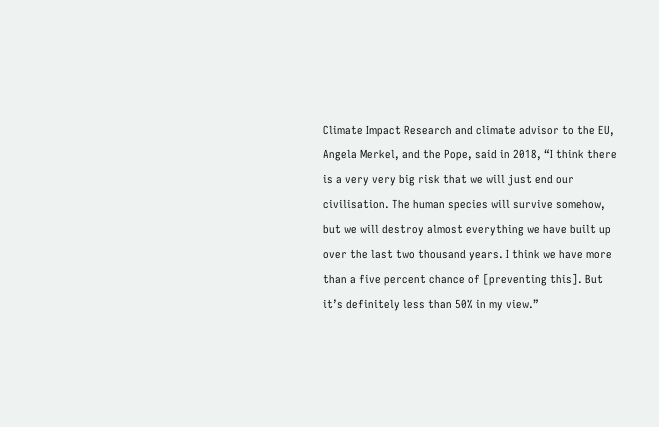Climate Impact Research and climate advisor to the EU, Angela Merkel, and the Pope, said in 2018, “I think there is a very very big risk that we will just end our civilisation. The human species will survive somehow, but we will destroy almost everything we have built up over the last two thousand years. I think we have more than a five percent chance of [preventing this]. But it’s definitely less than 50% in my view.”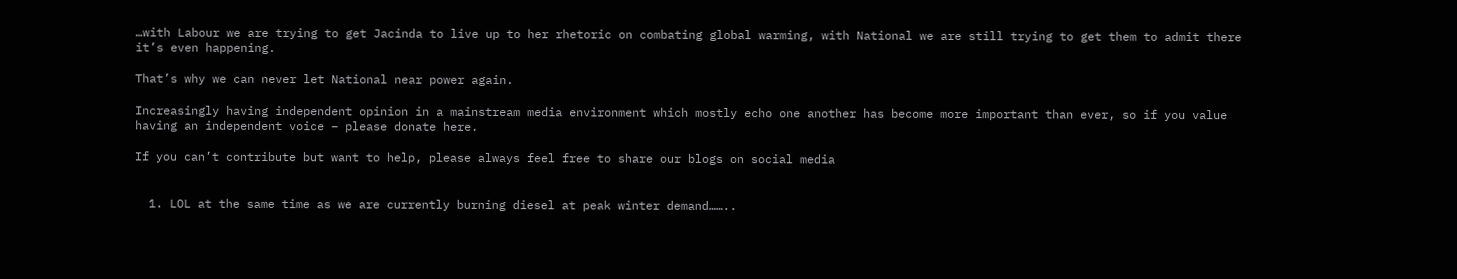…with Labour we are trying to get Jacinda to live up to her rhetoric on combating global warming, with National we are still trying to get them to admit there it’s even happening.

That’s why we can never let National near power again.

Increasingly having independent opinion in a mainstream media environment which mostly echo one another has become more important than ever, so if you value having an independent voice – please donate here.

If you can’t contribute but want to help, please always feel free to share our blogs on social media


  1. LOL at the same time as we are currently burning diesel at peak winter demand……..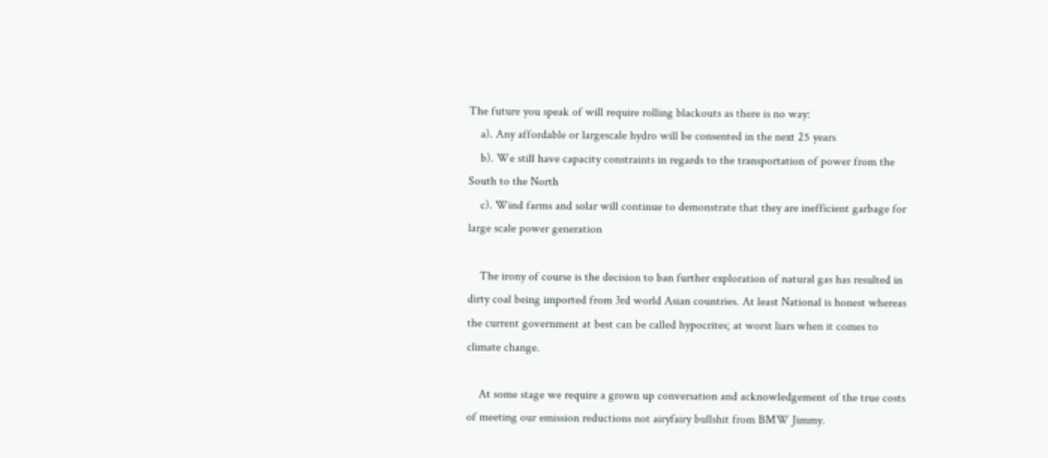The future you speak of will require rolling blackouts as there is no way:
    a). Any affordable or largescale hydro will be consented in the next 25 years
    b). We still have capacity constraints in regards to the transportation of power from the South to the North
    c). Wind farms and solar will continue to demonstrate that they are inefficient garbage for large scale power generation

    The irony of course is the decision to ban further exploration of natural gas has resulted in dirty coal being imported from 3rd world Asian countries. At least National is honest whereas the current government at best can be called hypocrites; at worst liars when it comes to climate change.

    At some stage we require a grown up conversation and acknowledgement of the true costs of meeting our emission reductions not airyfairy bullshit from BMW Jimmy.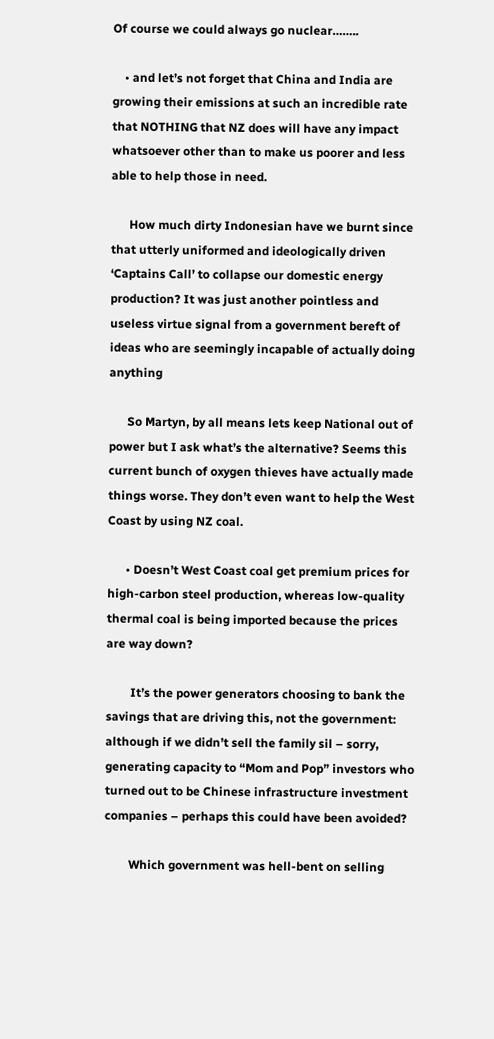Of course we could always go nuclear……..

    • and let’s not forget that China and India are growing their emissions at such an incredible rate that NOTHING that NZ does will have any impact whatsoever other than to make us poorer and less able to help those in need.

      How much dirty Indonesian have we burnt since that utterly uniformed and ideologically driven ‘Captains Call’ to collapse our domestic energy production? It was just another pointless and useless virtue signal from a government bereft of ideas who are seemingly incapable of actually doing anything

      So Martyn, by all means lets keep National out of power but I ask what’s the alternative? Seems this current bunch of oxygen thieves have actually made things worse. They don’t even want to help the West Coast by using NZ coal.

      • Doesn’t West Coast coal get premium prices for high-carbon steel production, whereas low-quality thermal coal is being imported because the prices are way down?

        It’s the power generators choosing to bank the savings that are driving this, not the government: although if we didn’t sell the family sil – sorry, generating capacity to “Mom and Pop” investors who turned out to be Chinese infrastructure investment companies – perhaps this could have been avoided?

        Which government was hell-bent on selling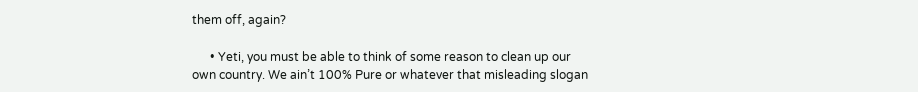them off, again?

      • Yeti, you must be able to think of some reason to clean up our own country. We ain’t 100% Pure or whatever that misleading slogan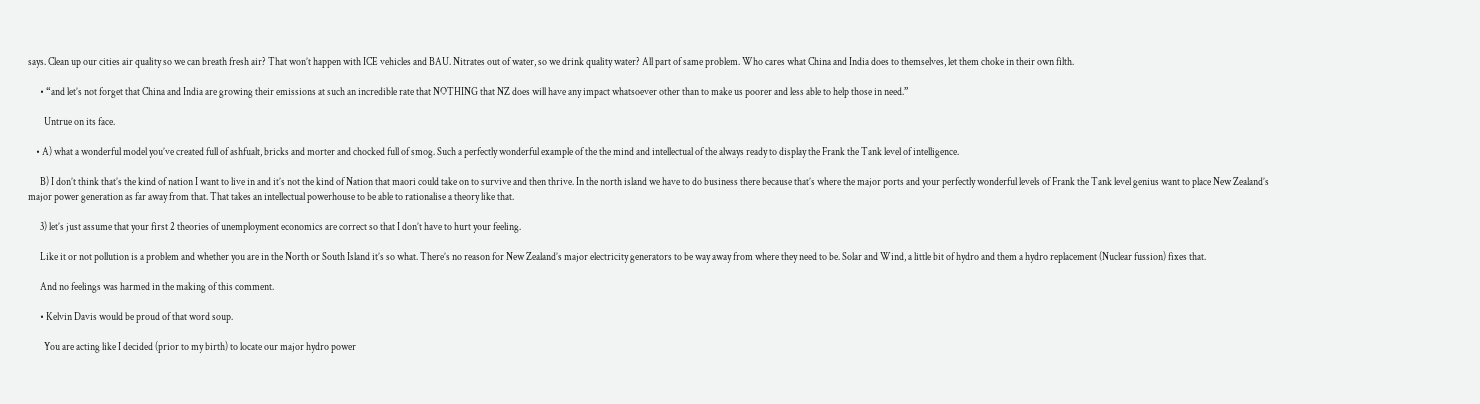says. Clean up our cities air quality so we can breath fresh air? That won’t happen with ICE vehicles and BAU. Nitrates out of water, so we drink quality water? All part of same problem. Who cares what China and India does to themselves, let them choke in their own filth.

      • “and let’s not forget that China and India are growing their emissions at such an incredible rate that NOTHING that NZ does will have any impact whatsoever other than to make us poorer and less able to help those in need.”

        Untrue on its face.

    • A) what a wonderful model you’ve created full of ashfualt, bricks and morter and chocked full of smog. Such a perfectly wonderful example of the the mind and intellectual of the always ready to display the Frank the Tank level of intelligence.

      B) I don’t think that’s the kind of nation I want to live in and it’s not the kind of Nation that maori could take on to survive and then thrive. In the north island we have to do business there because that’s where the major ports and your perfectly wonderful levels of Frank the Tank level genius want to place New Zealand’s major power generation as far away from that. That takes an intellectual powerhouse to be able to rationalise a theory like that.

      3) let’s just assume that your first 2 theories of unemployment economics are correct so that I don’t have to hurt your feeling.

      Like it or not pollution is a problem and whether you are in the North or South Island it’s so what. There’s no reason for New Zealand’s major electricity generators to be way away from where they need to be. Solar and Wind, a little bit of hydro and them a hydro replacement (Nuclear fussion) fixes that.

      And no feelings was harmed in the making of this comment.

      • Kelvin Davis would be proud of that word soup.

        You are acting like I decided (prior to my birth) to locate our major hydro power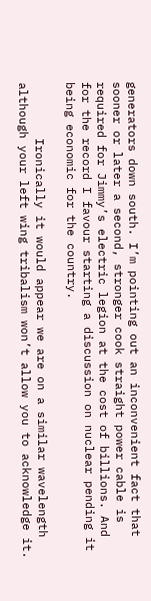generators down south. I’m pointing out an inconvenient fact that sooner or later a second, stronger cook straight power cable is required for Jimmy’s electric legion at the cost of billions. And for the record I favour starting a discussion on nuclear pending it being economic for the country.

        Ironically it would appear we are on a similar wavelength although your left wing tribalism won’t allow you to acknowledge it.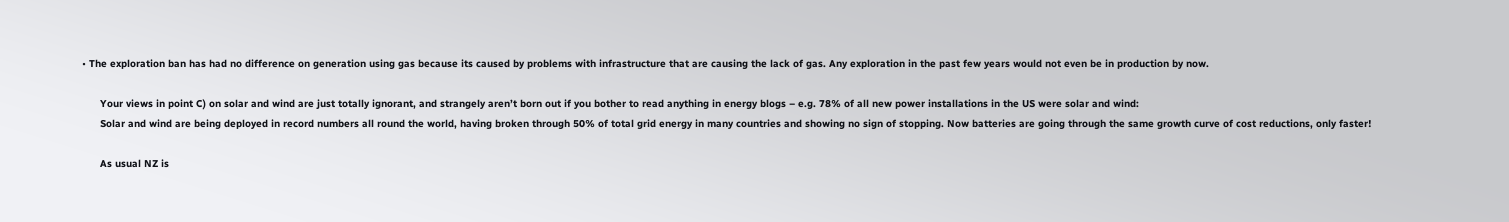• The exploration ban has had no difference on generation using gas because its caused by problems with infrastructure that are causing the lack of gas. Any exploration in the past few years would not even be in production by now.

      Your views in point C) on solar and wind are just totally ignorant, and strangely aren’t born out if you bother to read anything in energy blogs – e.g. 78% of all new power installations in the US were solar and wind:
      Solar and wind are being deployed in record numbers all round the world, having broken through 50% of total grid energy in many countries and showing no sign of stopping. Now batteries are going through the same growth curve of cost reductions, only faster!

      As usual NZ is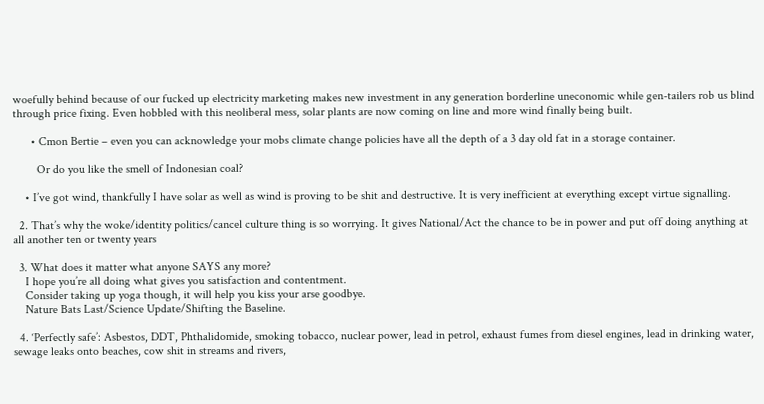woefully behind because of our fucked up electricity marketing makes new investment in any generation borderline uneconomic while gen-tailers rob us blind through price fixing. Even hobbled with this neoliberal mess, solar plants are now coming on line and more wind finally being built.

      • Cmon Bertie – even you can acknowledge your mobs climate change policies have all the depth of a 3 day old fat in a storage container.

        Or do you like the smell of Indonesian coal?

    • I’ve got wind, thankfully I have solar as well as wind is proving to be shit and destructive. It is very inefficient at everything except virtue signalling.

  2. That’s why the woke/identity politics/cancel culture thing is so worrying. It gives National/Act the chance to be in power and put off doing anything at all another ten or twenty years

  3. What does it matter what anyone SAYS any more?
    I hope you’re all doing what gives you satisfaction and contentment.
    Consider taking up yoga though, it will help you kiss your arse goodbye.
    Nature Bats Last/Science Update/Shifting the Baseline.

  4. ‘Perfectly safe’: Asbestos, DDT, Phthalidomide, smoking tobacco, nuclear power, lead in petrol, exhaust fumes from diesel engines, lead in drinking water, sewage leaks onto beaches, cow shit in streams and rivers,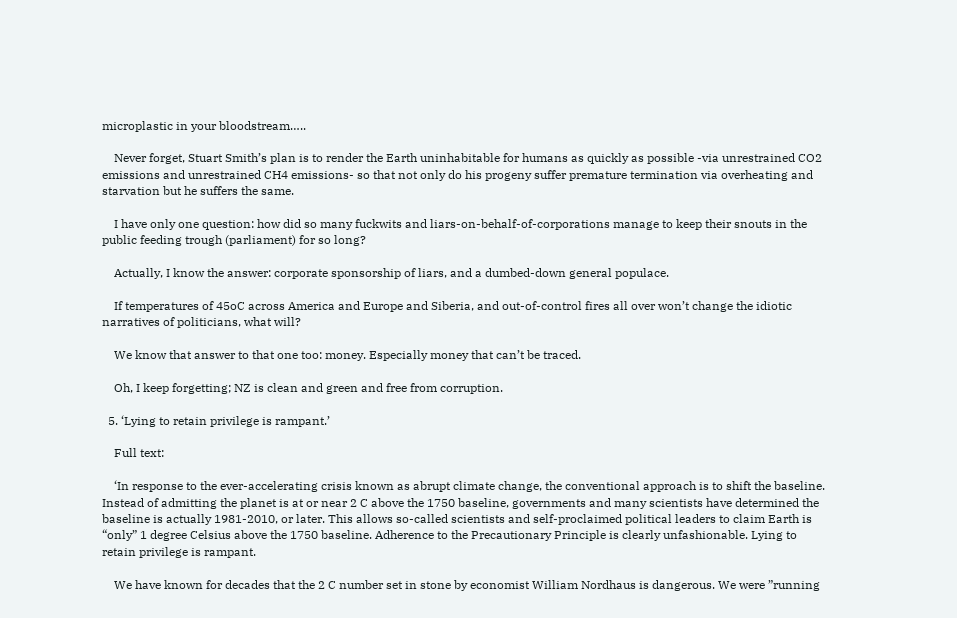microplastic in your bloodstream…..

    Never forget, Stuart Smith’s plan is to render the Earth uninhabitable for humans as quickly as possible -via unrestrained CO2 emissions and unrestrained CH4 emissions- so that not only do his progeny suffer premature termination via overheating and starvation but he suffers the same.

    I have only one question: how did so many fuckwits and liars-on-behalf-of-corporations manage to keep their snouts in the public feeding trough (parliament) for so long?

    Actually, I know the answer: corporate sponsorship of liars, and a dumbed-down general populace.

    If temperatures of 45oC across America and Europe and Siberia, and out-of-control fires all over won’t change the idiotic narratives of politicians, what will?

    We know that answer to that one too: money. Especially money that can’t be traced.

    Oh, I keep forgetting; NZ is clean and green and free from corruption.

  5. ‘Lying to retain privilege is rampant.’

    Full text:

    ‘In response to the ever-accelerating crisis known as abrupt climate change, the conventional approach is to shift the baseline. Instead of admitting the planet is at or near 2 C above the 1750 baseline, governments and many scientists have determined the baseline is actually 1981-2010, or later. This allows so-called scientists and self-proclaimed political leaders to claim Earth is “only” 1 degree Celsius above the 1750 baseline. Adherence to the Precautionary Principle is clearly unfashionable. Lying to retain privilege is rampant.

    We have known for decades that the 2 C number set in stone by economist William Nordhaus is dangerous. We were ”running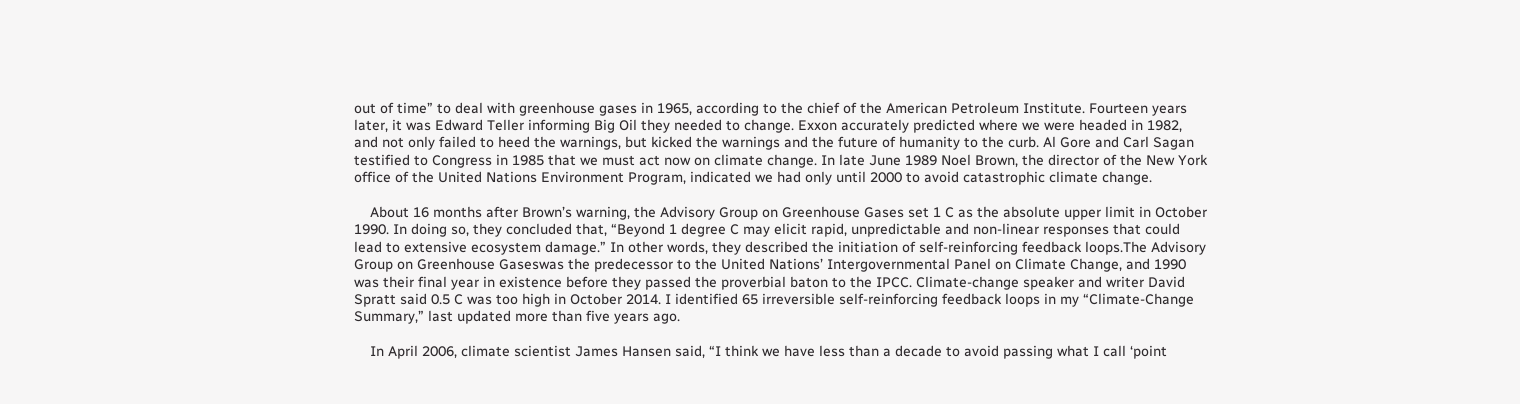out of time” to deal with greenhouse gases in 1965, according to the chief of the American Petroleum Institute. Fourteen years later, it was Edward Teller informing Big Oil they needed to change. Exxon accurately predicted where we were headed in 1982, and not only failed to heed the warnings, but kicked the warnings and the future of humanity to the curb. Al Gore and Carl Sagan testified to Congress in 1985 that we must act now on climate change. In late June 1989 Noel Brown, the director of the New York office of the United Nations Environment Program, indicated we had only until 2000 to avoid catastrophic climate change.

    About 16 months after Brown’s warning, the Advisory Group on Greenhouse Gases set 1 C as the absolute upper limit in October 1990. In doing so, they concluded that, “Beyond 1 degree C may elicit rapid, unpredictable and non-linear responses that could lead to extensive ecosystem damage.” In other words, they described the initiation of self-reinforcing feedback loops.The Advisory Group on Greenhouse Gaseswas the predecessor to the United Nations’ Intergovernmental Panel on Climate Change, and 1990 was their final year in existence before they passed the proverbial baton to the IPCC. Climate-change speaker and writer David Spratt said 0.5 C was too high in October 2014. I identified 65 irreversible self-reinforcing feedback loops in my “Climate-Change Summary,” last updated more than five years ago.

    In April 2006, climate scientist James Hansen said, “I think we have less than a decade to avoid passing what I call ‘point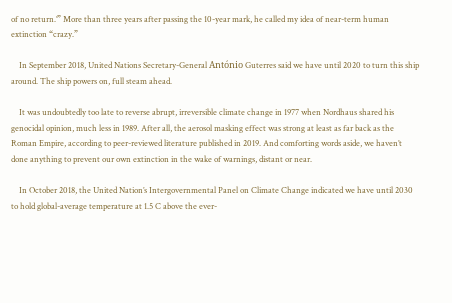of no return.’” More than three years after passing the 10-year mark, he called my idea of near-term human extinction “crazy.”

    In September 2018, United Nations Secretary-General António Guterres said we have until 2020 to turn this ship around. The ship powers on, full steam ahead.

    It was undoubtedly too late to reverse abrupt, irreversible climate change in 1977 when Nordhaus shared his genocidal opinion, much less in 1989. After all, the aerosol masking effect was strong at least as far back as the Roman Empire, according to peer-reviewed literature published in 2019. And comforting words aside, we haven’t done anything to prevent our own extinction in the wake of warnings, distant or near.

    In October 2018, the United Nation’s Intergovernmental Panel on Climate Change indicated we have until 2030 to hold global-average temperature at 1.5 C above the ever-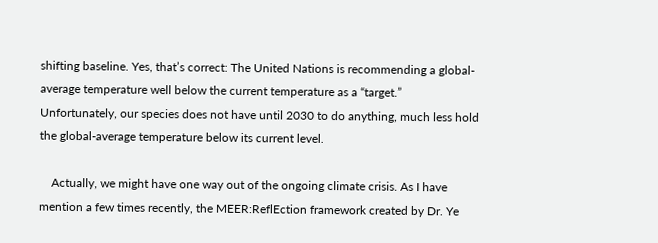shifting baseline. Yes, that’s correct: The United Nations is recommending a global-average temperature well below the current temperature as a “target.” Unfortunately, our species does not have until 2030 to do anything, much less hold the global-average temperature below its current level.

    Actually, we might have one way out of the ongoing climate crisis. As I have mention a few times recently, the MEER:ReflEction framework created by Dr. Ye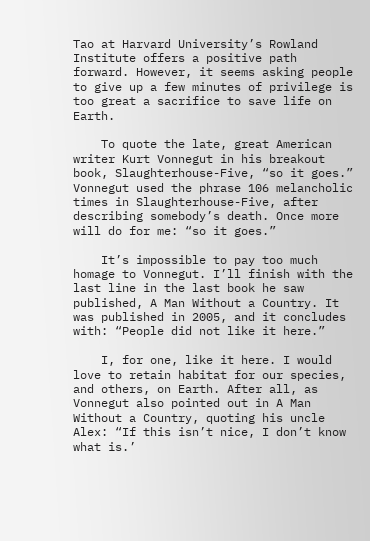Tao at Harvard University’s Rowland Institute offers a positive path forward. However, it seems asking people to give up a few minutes of privilege is too great a sacrifice to save life on Earth.

    To quote the late, great American writer Kurt Vonnegut in his breakout book, Slaughterhouse-Five, “so it goes.” Vonnegut used the phrase 106 melancholic times in Slaughterhouse-Five, after describing somebody’s death. Once more will do for me: “so it goes.”

    It’s impossible to pay too much homage to Vonnegut. I’ll finish with the last line in the last book he saw published, A Man Without a Country. It was published in 2005, and it concludes with: “People did not like it here.”

    I, for one, like it here. I would love to retain habitat for our species, and others, on Earth. After all, as Vonnegut also pointed out in A Man Without a Country, quoting his uncle Alex: “If this isn’t nice, I don’t know what is.’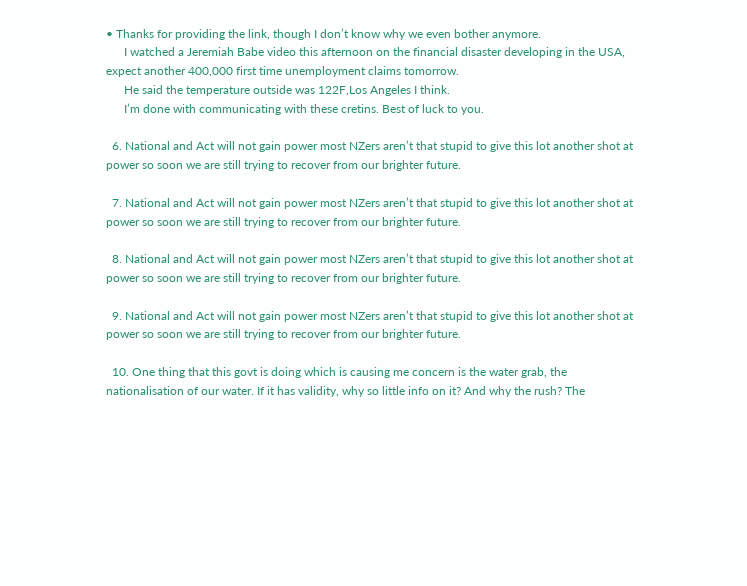• Thanks for providing the link, though I don’t know why we even bother anymore.
      I watched a Jeremiah Babe video this afternoon on the financial disaster developing in the USA, expect another 400,000 first time unemployment claims tomorrow.
      He said the temperature outside was 122F,Los Angeles I think.
      I’m done with communicating with these cretins. Best of luck to you.

  6. National and Act will not gain power most NZers aren’t that stupid to give this lot another shot at power so soon we are still trying to recover from our brighter future.

  7. National and Act will not gain power most NZers aren’t that stupid to give this lot another shot at power so soon we are still trying to recover from our brighter future.

  8. National and Act will not gain power most NZers aren’t that stupid to give this lot another shot at power so soon we are still trying to recover from our brighter future.

  9. National and Act will not gain power most NZers aren’t that stupid to give this lot another shot at power so soon we are still trying to recover from our brighter future.

  10. One thing that this govt is doing which is causing me concern is the water grab, the nationalisation of our water. If it has validity, why so little info on it? And why the rush? The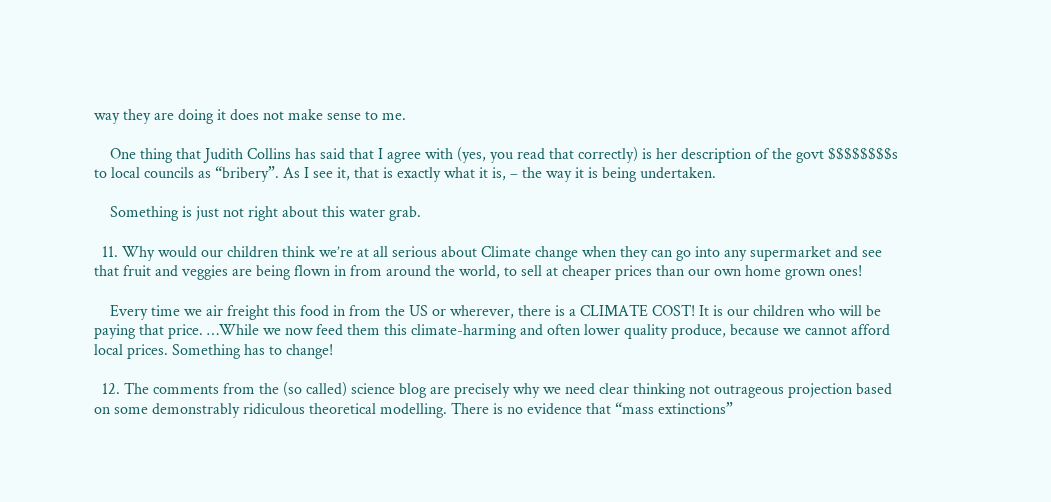way they are doing it does not make sense to me.

    One thing that Judith Collins has said that I agree with (yes, you read that correctly) is her description of the govt $$$$$$$$s to local councils as “bribery”. As I see it, that is exactly what it is, – the way it is being undertaken.

    Something is just not right about this water grab.

  11. Why would our children think we’re at all serious about Climate change when they can go into any supermarket and see that fruit and veggies are being flown in from around the world, to sell at cheaper prices than our own home grown ones!

    Every time we air freight this food in from the US or wherever, there is a CLIMATE COST! It is our children who will be paying that price. …While we now feed them this climate-harming and often lower quality produce, because we cannot afford local prices. Something has to change!

  12. The comments from the (so called) science blog are precisely why we need clear thinking not outrageous projection based on some demonstrably ridiculous theoretical modelling. There is no evidence that “mass extinctions”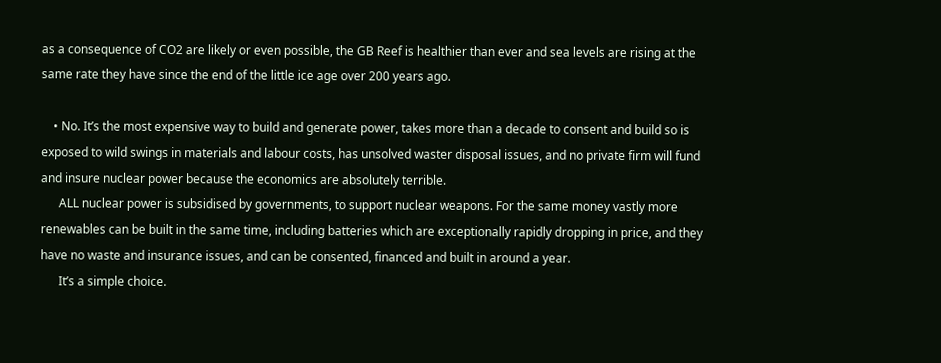as a consequence of CO2 are likely or even possible, the GB Reef is healthier than ever and sea levels are rising at the same rate they have since the end of the little ice age over 200 years ago.

    • No. It’s the most expensive way to build and generate power, takes more than a decade to consent and build so is exposed to wild swings in materials and labour costs, has unsolved waster disposal issues, and no private firm will fund and insure nuclear power because the economics are absolutely terrible.
      ALL nuclear power is subsidised by governments, to support nuclear weapons. For the same money vastly more renewables can be built in the same time, including batteries which are exceptionally rapidly dropping in price, and they have no waste and insurance issues, and can be consented, financed and built in around a year.
      It’s a simple choice.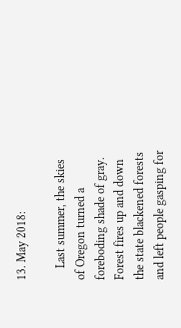13. May 2018:

    Last summer, the skies of Oregon turned a foreboding shade of gray. Forest fires up and down the state blackened forests and left people gasping for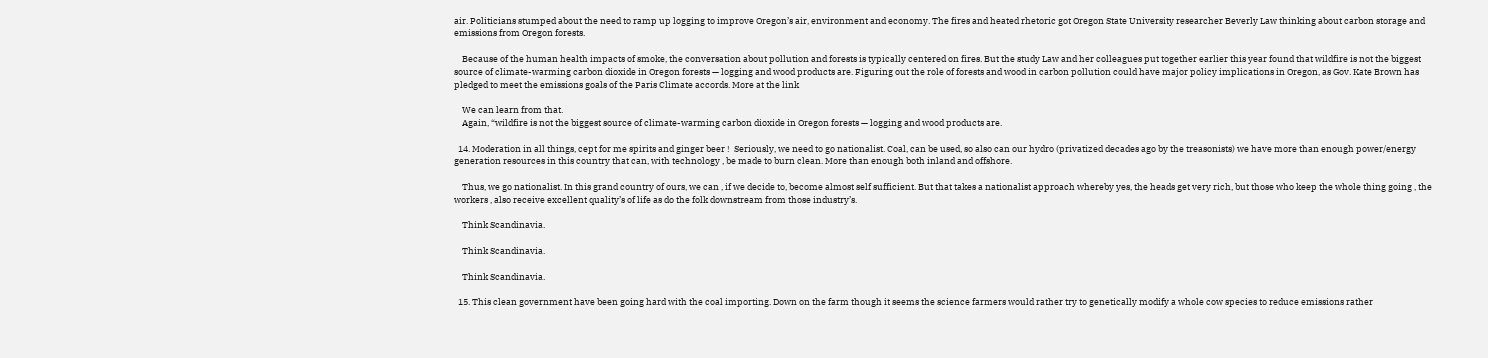air. Politicians stumped about the need to ramp up logging to improve Oregon’s air, environment and economy. The fires and heated rhetoric got Oregon State University researcher Beverly Law thinking about carbon storage and emissions from Oregon forests.

    Because of the human health impacts of smoke, the conversation about pollution and forests is typically centered on fires. But the study Law and her colleagues put together earlier this year found that wildfire is not the biggest source of climate-warming carbon dioxide in Oregon forests — logging and wood products are. Figuring out the role of forests and wood in carbon pollution could have major policy implications in Oregon, as Gov. Kate Brown has pledged to meet the emissions goals of the Paris Climate accords. More at the link

    We can learn from that.
    Again, “wildfire is not the biggest source of climate-warming carbon dioxide in Oregon forests — logging and wood products are.

  14. Moderation in all things, cept for me spirits and ginger beer !  Seriously, we need to go nationalist. Coal, can be used, so also can our hydro (privatized decades ago by the treasonists) we have more than enough power/energy generation resources in this country that can, with technology , be made to burn clean. More than enough both inland and offshore.

    Thus, we go nationalist. In this grand country of ours, we can , if we decide to, become almost self sufficient. But that takes a nationalist approach whereby yes, the heads get very rich, but those who keep the whole thing going , the workers , also receive excellent quality’s of life as do the folk downstream from those industry’s.

    Think Scandinavia.

    Think Scandinavia.

    Think Scandinavia.

  15. This clean government have been going hard with the coal importing. Down on the farm though it seems the science farmers would rather try to genetically modify a whole cow species to reduce emissions rather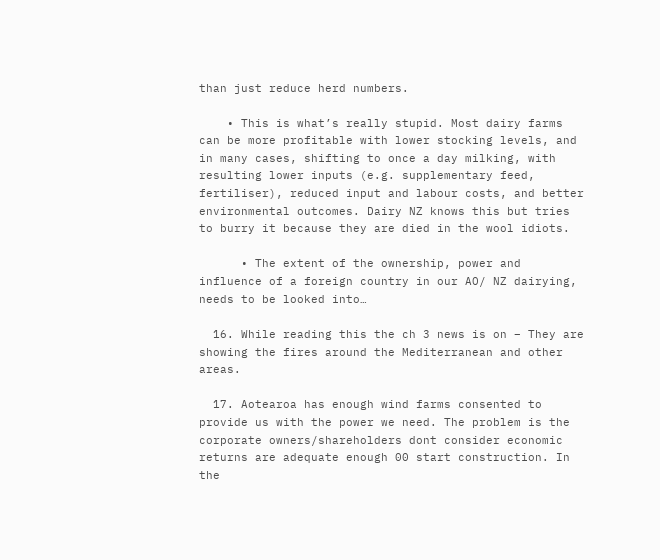than just reduce herd numbers.

    • This is what’s really stupid. Most dairy farms can be more profitable with lower stocking levels, and in many cases, shifting to once a day milking, with resulting lower inputs (e.g. supplementary feed, fertiliser), reduced input and labour costs, and better environmental outcomes. Dairy NZ knows this but tries to burry it because they are died in the wool idiots.

      • The extent of the ownership, power and influence of a foreign country in our AO/ NZ dairying, needs to be looked into…

  16. While reading this the ch 3 news is on – They are showing the fires around the Mediterranean and other areas.

  17. Aotearoa has enough wind farms consented to provide us with the power we need. The problem is the corporate owners/shareholders dont consider economic returns are adequate enough 00 start construction. In the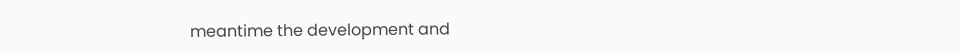meantime the development and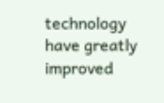technology have greatly improved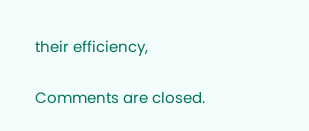their efficiency,

Comments are closed.